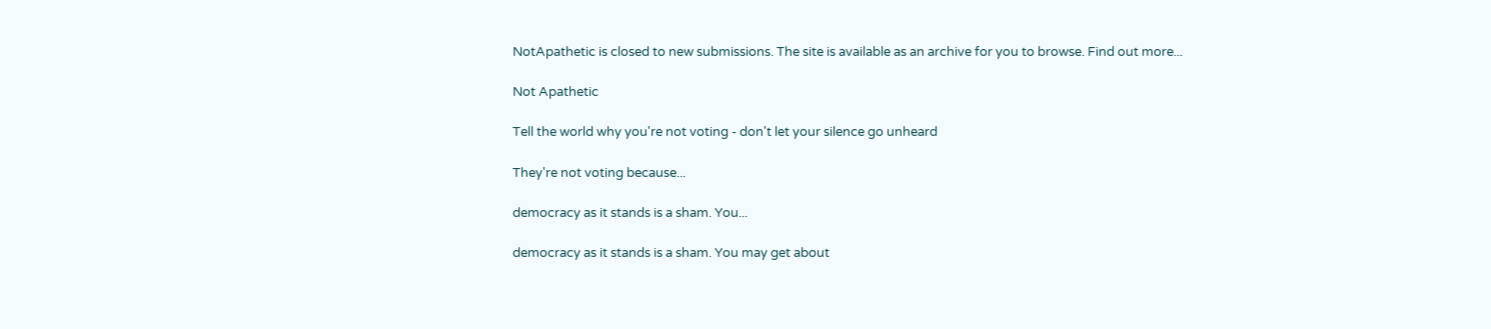NotApathetic is closed to new submissions. The site is available as an archive for you to browse. Find out more...

Not Apathetic

Tell the world why you're not voting - don't let your silence go unheard

They're not voting because...

democracy as it stands is a sham. You...

democracy as it stands is a sham. You may get about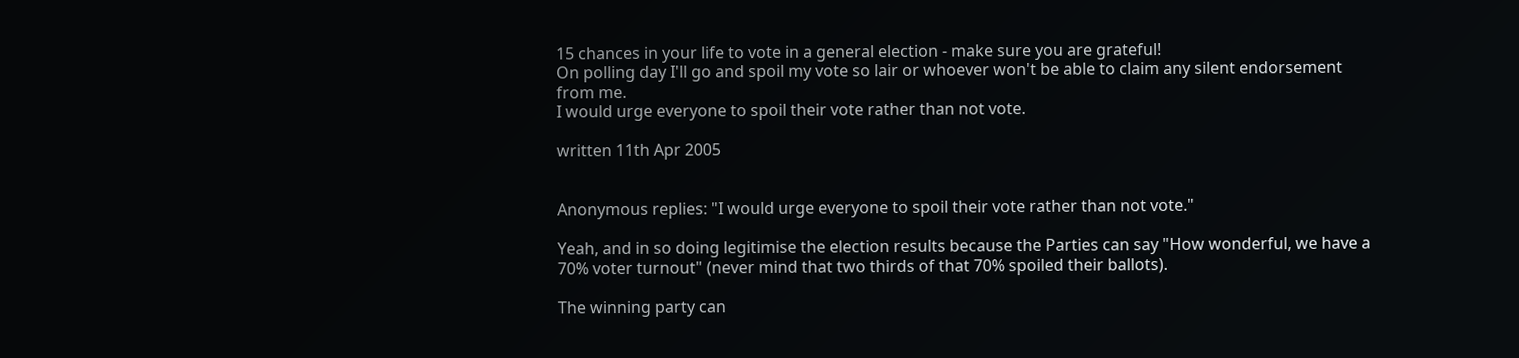15 chances in your life to vote in a general election - make sure you are grateful!
On polling day I'll go and spoil my vote so lair or whoever won't be able to claim any silent endorsement from me.
I would urge everyone to spoil their vote rather than not vote.

written 11th Apr 2005


Anonymous replies: "I would urge everyone to spoil their vote rather than not vote."

Yeah, and in so doing legitimise the election results because the Parties can say "How wonderful, we have a 70% voter turnout" (never mind that two thirds of that 70% spoiled their ballots).

The winning party can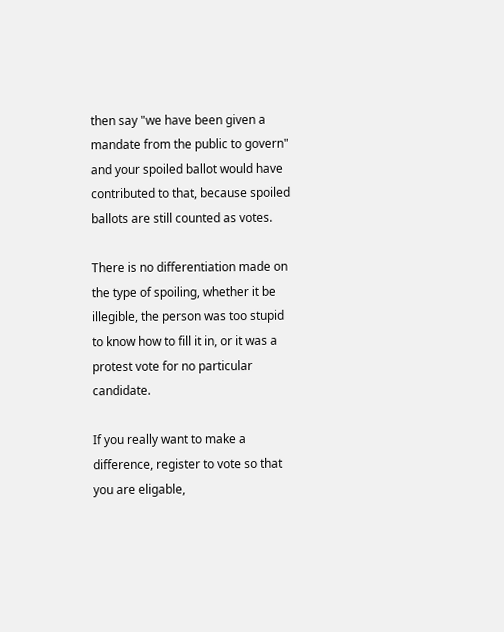then say "we have been given a mandate from the public to govern" and your spoiled ballot would have contributed to that, because spoiled ballots are still counted as votes.

There is no differentiation made on the type of spoiling, whether it be illegible, the person was too stupid to know how to fill it in, or it was a protest vote for no particular candidate.

If you really want to make a difference, register to vote so that you are eligable,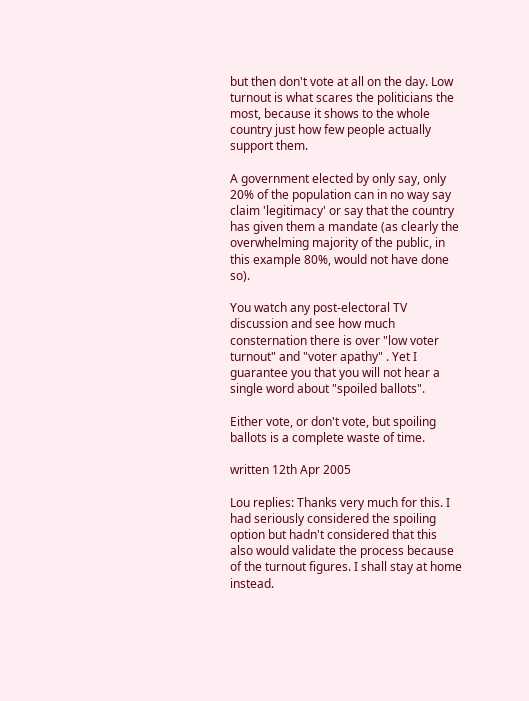but then don't vote at all on the day. Low turnout is what scares the politicians the most, because it shows to the whole country just how few people actually support them.

A government elected by only say, only 20% of the population can in no way say claim 'legitimacy' or say that the country has given them a mandate (as clearly the overwhelming majority of the public, in this example 80%, would not have done so).

You watch any post-electoral TV discussion and see how much consternation there is over "low voter turnout" and "voter apathy" . Yet I guarantee you that you will not hear a single word about "spoiled ballots".

Either vote, or don't vote, but spoiling ballots is a complete waste of time.

written 12th Apr 2005

Lou replies: Thanks very much for this. I had seriously considered the spoiling option but hadn't considered that this also would validate the process because of the turnout figures. I shall stay at home instead.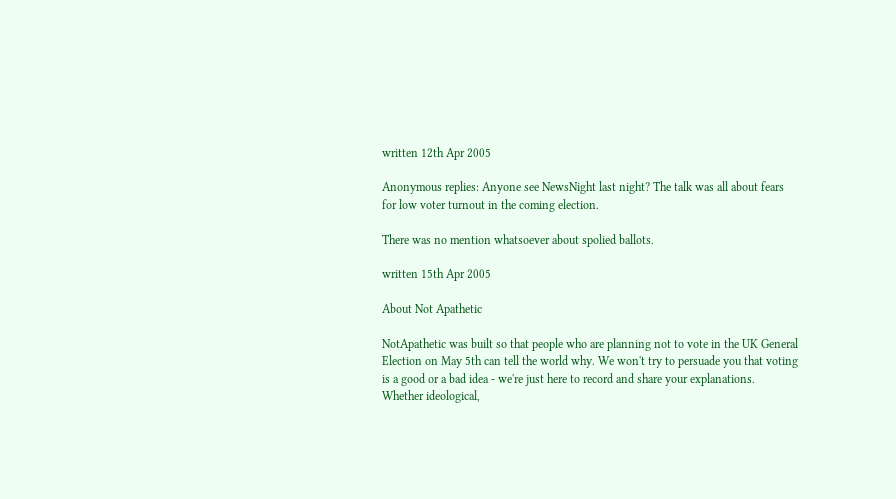written 12th Apr 2005

Anonymous replies: Anyone see NewsNight last night? The talk was all about fears for low voter turnout in the coming election.

There was no mention whatsoever about spolied ballots.

written 15th Apr 2005

About Not Apathetic

NotApathetic was built so that people who are planning not to vote in the UK General Election on May 5th can tell the world why. We won't try to persuade you that voting is a good or a bad idea - we're just here to record and share your explanations. Whether ideological,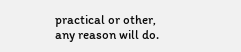practical or other, any reason will do.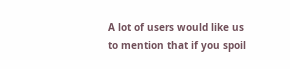A lot of users would like us to mention that if you spoil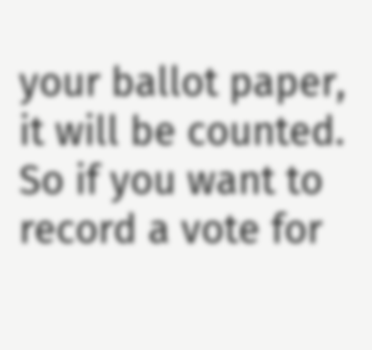your ballot paper, it will be counted. So if you want to record a vote for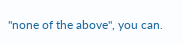"none of the above", you can.